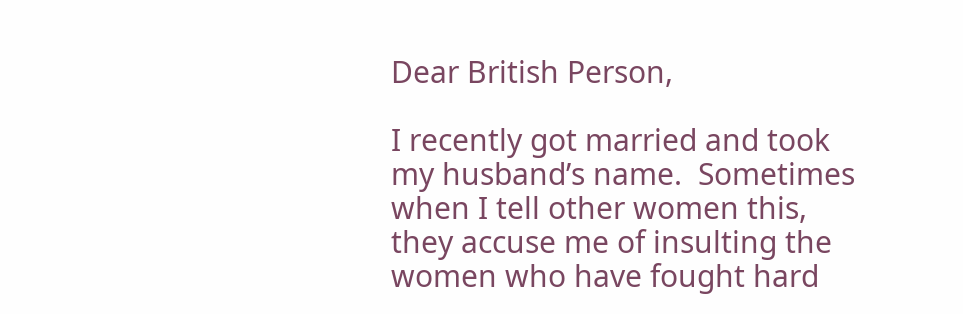Dear British Person,

I recently got married and took my husband’s name.  Sometimes when I tell other women this, they accuse me of insulting the women who have fought hard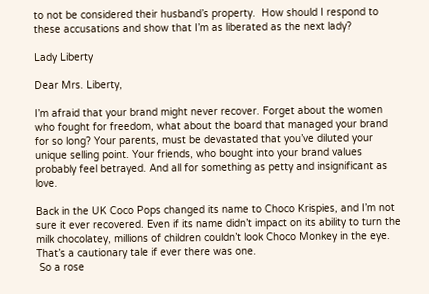to not be considered their husband’s property.  How should I respond to these accusations and show that I’m as liberated as the next lady?

Lady Liberty

Dear Mrs. Liberty,

I’m afraid that your brand might never recover. Forget about the women who fought for freedom, what about the board that managed your brand for so long? Your parents, must be devastated that you’ve diluted your unique selling point. Your friends, who bought into your brand values probably feel betrayed. And all for something as petty and insignificant as love.

Back in the UK Coco Pops changed its name to Choco Krispies, and I’m not sure it ever recovered. Even if its name didn’t impact on its ability to turn the milk chocolatey, millions of children couldn’t look Choco Monkey in the eye. That’s a cautionary tale if ever there was one.
 So a rose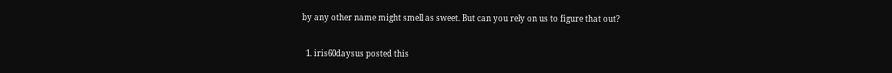by any other name might smell as sweet. But can you rely on us to figure that out?

  1. iris60daysus posted this